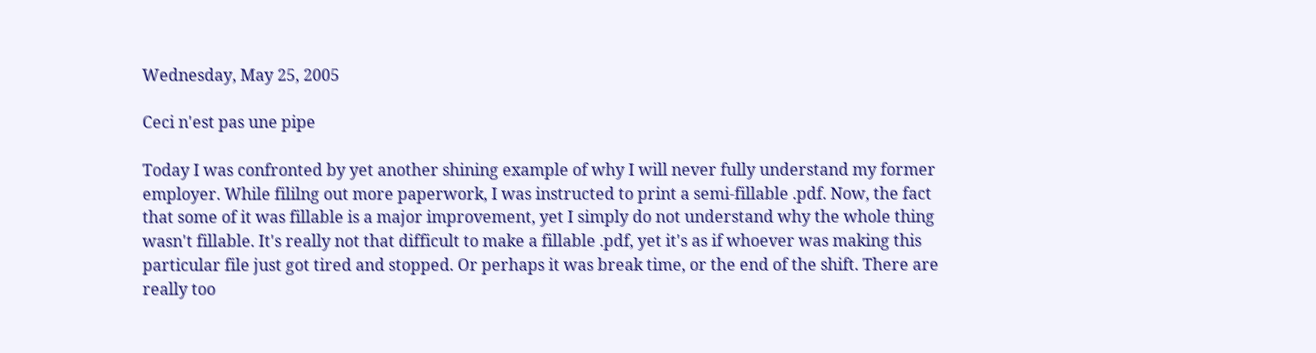Wednesday, May 25, 2005

Ceci n'est pas une pipe

Today I was confronted by yet another shining example of why I will never fully understand my former employer. While fililng out more paperwork, I was instructed to print a semi-fillable .pdf. Now, the fact that some of it was fillable is a major improvement, yet I simply do not understand why the whole thing wasn't fillable. It's really not that difficult to make a fillable .pdf, yet it's as if whoever was making this particular file just got tired and stopped. Or perhaps it was break time, or the end of the shift. There are really too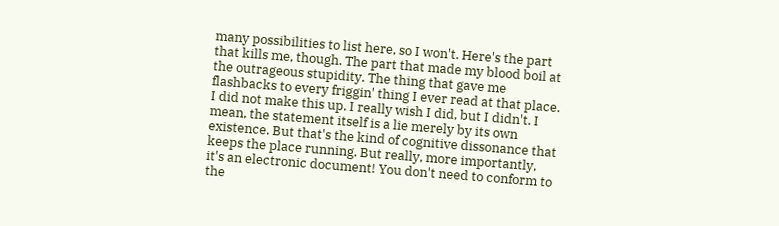many possibilities to list here, so I won't. Here's the part that kills me, though. The part that made my blood boil at the outrageous stupidity. The thing that gave me flashbacks to every friggin' thing I ever read at that place. I did not make this up. I really wish I did, but I didn't. I mean, the statement itself is a lie merely by its own existence. But that's the kind of cognitive dissonance that keeps the place running. But really, more importantly, it's an electronic document! You don't need to conform to the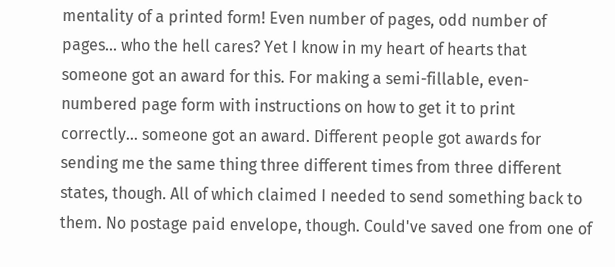mentality of a printed form! Even number of pages, odd number of pages... who the hell cares? Yet I know in my heart of hearts that someone got an award for this. For making a semi-fillable, even-numbered page form with instructions on how to get it to print correctly... someone got an award. Different people got awards for sending me the same thing three different times from three different states, though. All of which claimed I needed to send something back to them. No postage paid envelope, though. Could've saved one from one of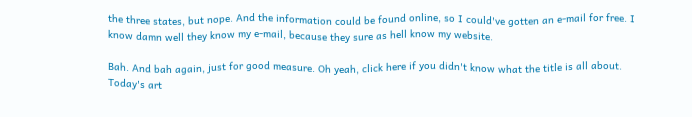the three states, but nope. And the information could be found online, so I could've gotten an e-mail for free. I know damn well they know my e-mail, because they sure as hell know my website.

Bah. And bah again, just for good measure. Oh yeah, click here if you didn't know what the title is all about. Today's art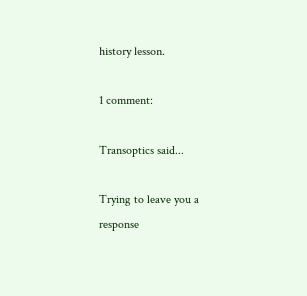history lesson.

1 comment:

Transoptics said...

Trying to leave you a response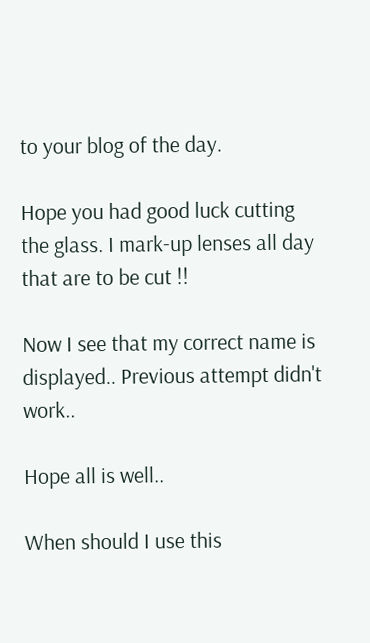to your blog of the day.

Hope you had good luck cutting the glass. I mark-up lenses all day that are to be cut !!

Now I see that my correct name is displayed.. Previous attempt didn't work..

Hope all is well..

When should I use this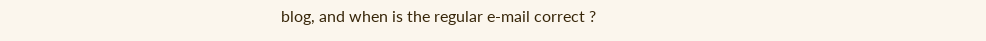blog, and when is the regular e-mail correct ?